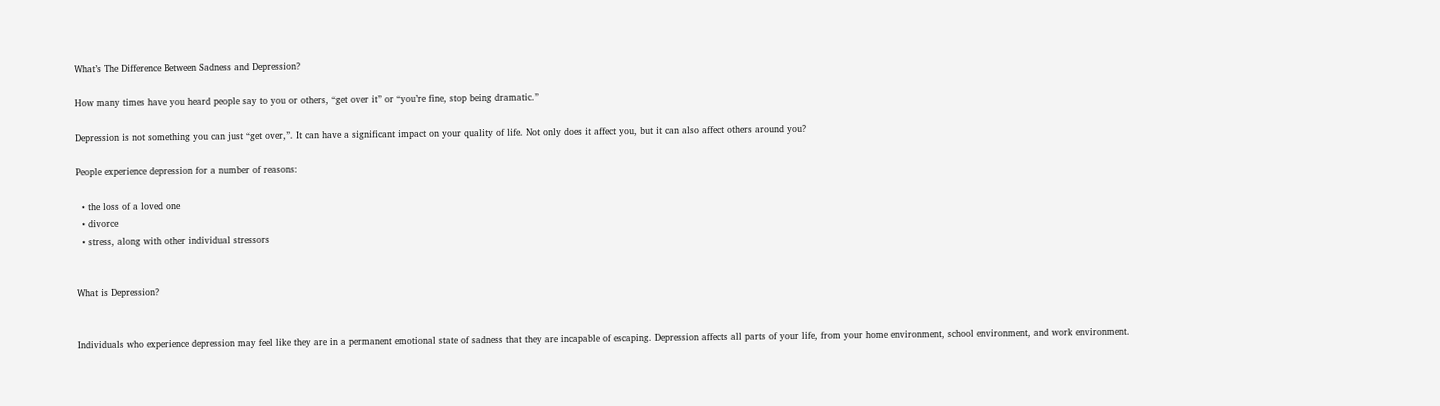What’s The Difference Between Sadness and Depression?

How many times have you heard people say to you or others, “get over it” or “you’re fine, stop being dramatic.”

Depression is not something you can just “get over,”. It can have a significant impact on your quality of life. Not only does it affect you, but it can also affect others around you?

People experience depression for a number of reasons:

  • the loss of a loved one
  • divorce
  • stress, along with other individual stressors


What is Depression?


Individuals who experience depression may feel like they are in a permanent emotional state of sadness that they are incapable of escaping. Depression affects all parts of your life, from your home environment, school environment, and work environment.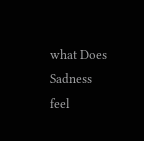what Does Sadness feel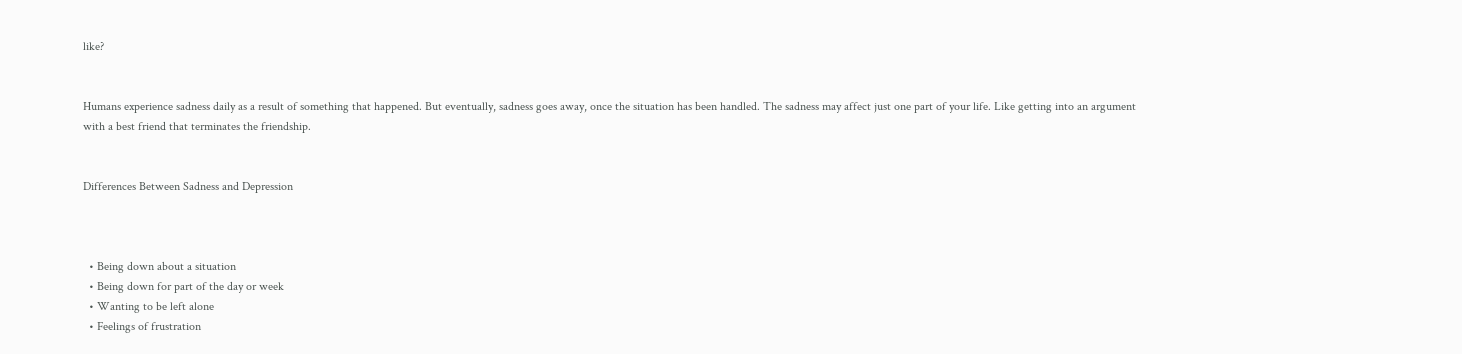like?


Humans experience sadness daily as a result of something that happened. But eventually, sadness goes away, once the situation has been handled. The sadness may affect just one part of your life. Like getting into an argument with a best friend that terminates the friendship.


Differences Between Sadness and Depression



  • Being down about a situation
  • Being down for part of the day or week
  • Wanting to be left alone
  • Feelings of frustration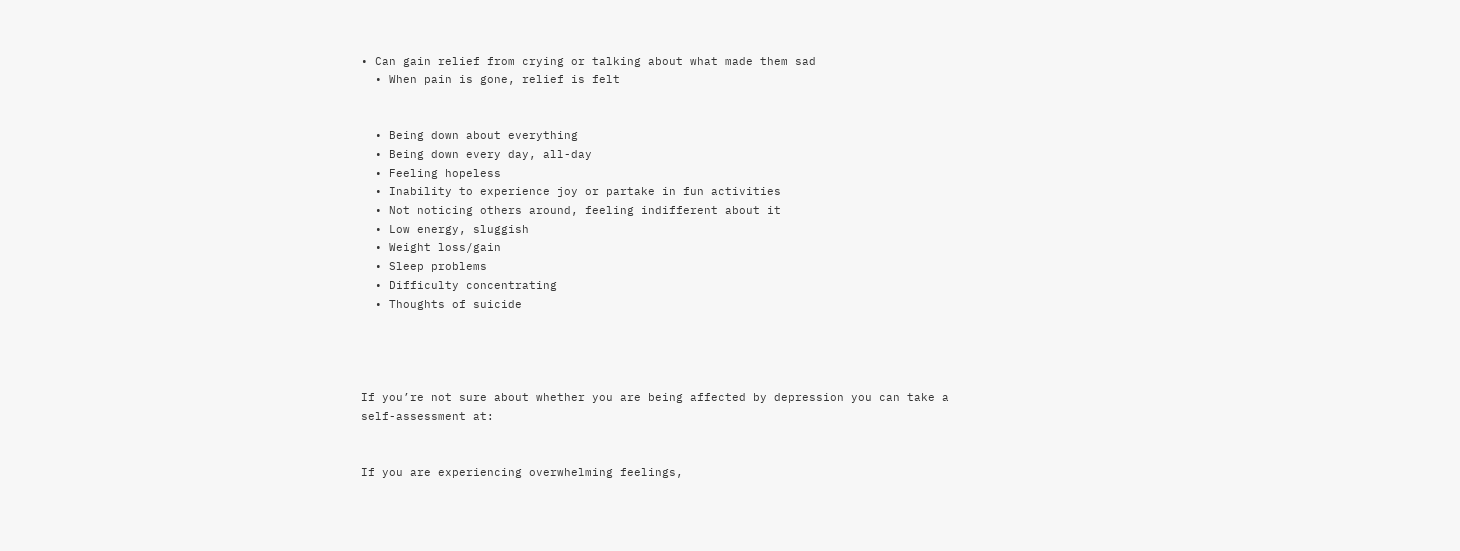• Can gain relief from crying or talking about what made them sad
  • When pain is gone, relief is felt


  • Being down about everything
  • Being down every day, all-day
  • Feeling hopeless
  • Inability to experience joy or partake in fun activities
  • Not noticing others around, feeling indifferent about it
  • Low energy, sluggish
  • Weight loss/gain
  • Sleep problems
  • Difficulty concentrating
  • Thoughts of suicide




If you’re not sure about whether you are being affected by depression you can take a
self-assessment at:


If you are experiencing overwhelming feelings,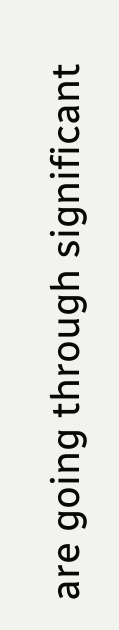are going through significant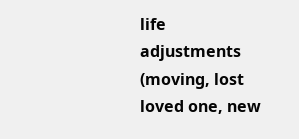life
adjustments (moving, lost loved one, new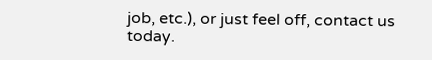job, etc.), or just feel off, contact us today.